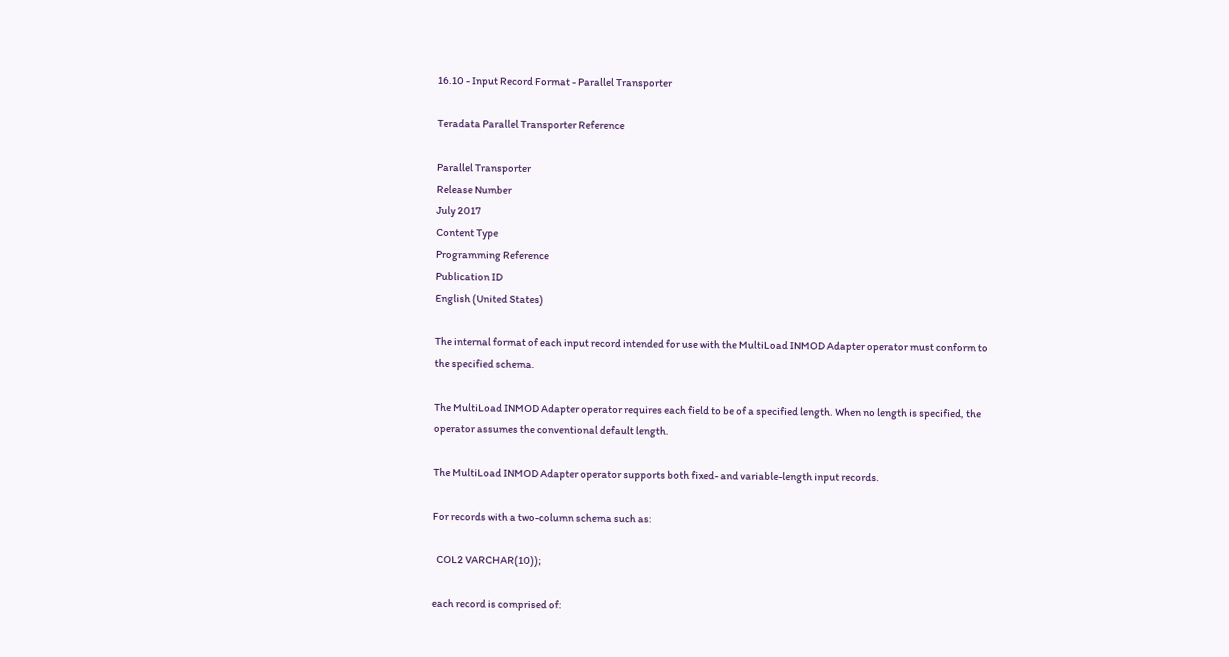16.10 - Input Record Format - Parallel Transporter

Teradata Parallel Transporter Reference

Parallel Transporter
Release Number
July 2017
Content Type
Programming Reference
Publication ID
English (United States)

The internal format of each input record intended for use with the MultiLoad INMOD Adapter operator must conform to the specified schema.

The MultiLoad INMOD Adapter operator requires each field to be of a specified length. When no length is specified, the operator assumes the conventional default length.

The MultiLoad INMOD Adapter operator supports both fixed- and variable-length input records.

For records with a two-column schema such as:

  COL2 VARCHAR(10));

each record is comprised of: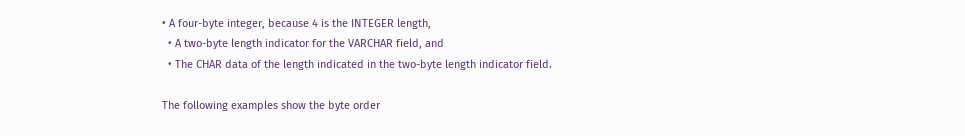• A four-byte integer, because 4 is the INTEGER length,
  • A two-byte length indicator for the VARCHAR field, and
  • The CHAR data of the length indicated in the two-byte length indicator field.

The following examples show the byte order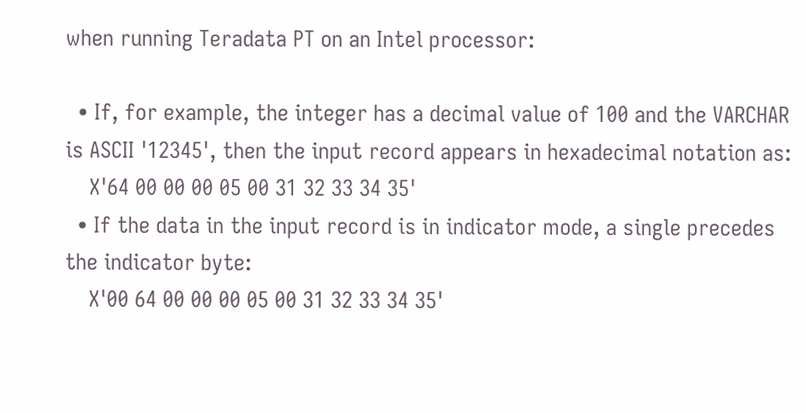when running Teradata PT on an Intel processor:

  • If, for example, the integer has a decimal value of 100 and the VARCHAR is ASCII '12345', then the input record appears in hexadecimal notation as:
    X'64 00 00 00 05 00 31 32 33 34 35'
  • If the data in the input record is in indicator mode, a single precedes the indicator byte:
    X'00 64 00 00 00 05 00 31 32 33 34 35'